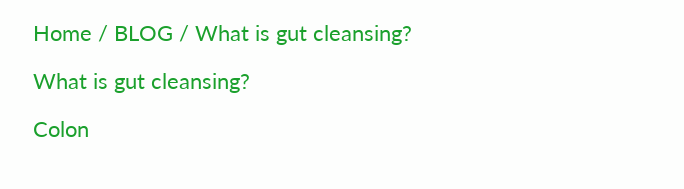Home / BLOG / What is gut cleansing?

What is gut cleansing?

Colon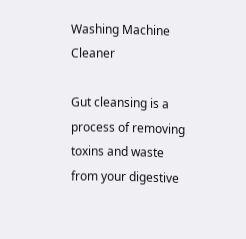Washing Machine Cleaner

Gut cleansing is a process of removing toxins and waste from your digestive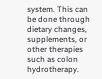system. This can be done through dietary changes, supplements, or other therapies such as colon hydrotherapy.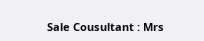Sale Cousultant : Mrs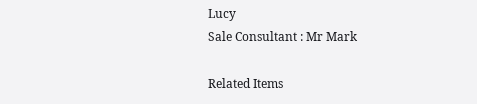Lucy
Sale Consultant : Mr Mark

Related Items